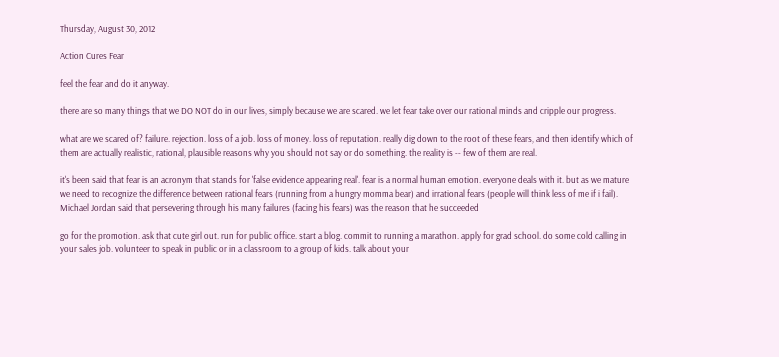Thursday, August 30, 2012

Action Cures Fear

feel the fear and do it anyway.

there are so many things that we DO NOT do in our lives, simply because we are scared. we let fear take over our rational minds and cripple our progress.

what are we scared of? failure. rejection. loss of a job. loss of money. loss of reputation. really dig down to the root of these fears, and then identify which of them are actually realistic, rational, plausible reasons why you should not say or do something. the reality is -- few of them are real.

it's been said that fear is an acronym that stands for 'false evidence appearing real'. fear is a normal human emotion. everyone deals with it. but as we mature we need to recognize the difference between rational fears (running from a hungry momma bear) and irrational fears (people will think less of me if i fail). Michael Jordan said that persevering through his many failures (facing his fears) was the reason that he succeeded

go for the promotion. ask that cute girl out. run for public office. start a blog. commit to running a marathon. apply for grad school. do some cold calling in your sales job. volunteer to speak in public or in a classroom to a group of kids. talk about your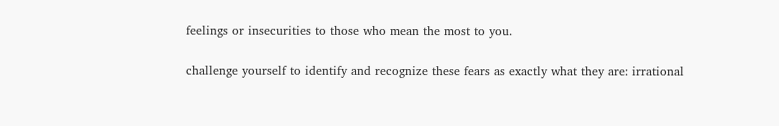feelings or insecurities to those who mean the most to you.

challenge yourself to identify and recognize these fears as exactly what they are: irrational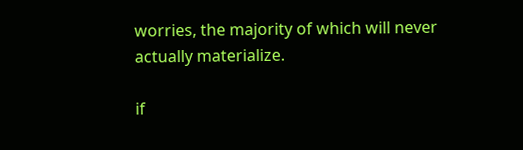worries, the majority of which will never actually materialize.

if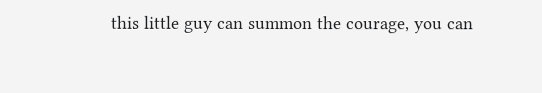this little guy can summon the courage, you can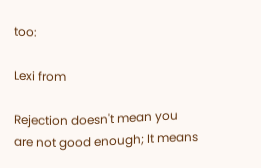too:

Lexi from

Rejection doesn't mean you are not good enough; It means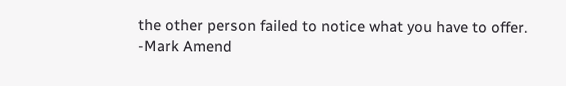the other person failed to notice what you have to offer.
-Mark Amend